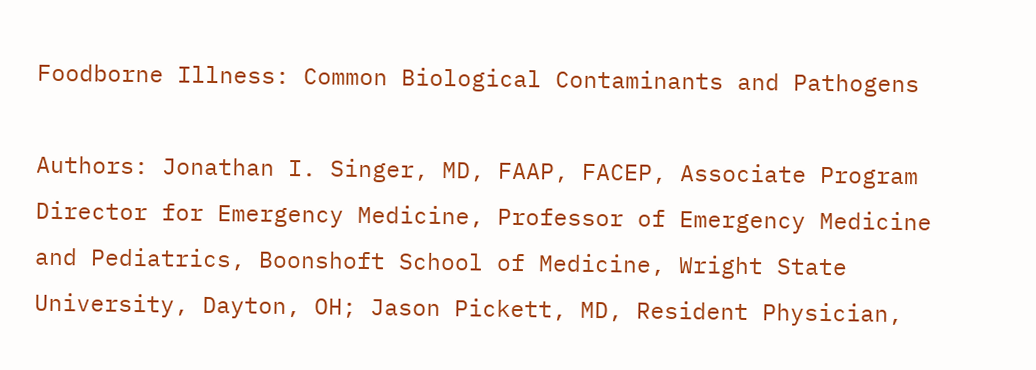Foodborne Illness: Common Biological Contaminants and Pathogens

Authors: Jonathan I. Singer, MD, FAAP, FACEP, Associate Program Director for Emergency Medicine, Professor of Emergency Medicine and Pediatrics, Boonshoft School of Medicine, Wright State University, Dayton, OH; Jason Pickett, MD, Resident Physician,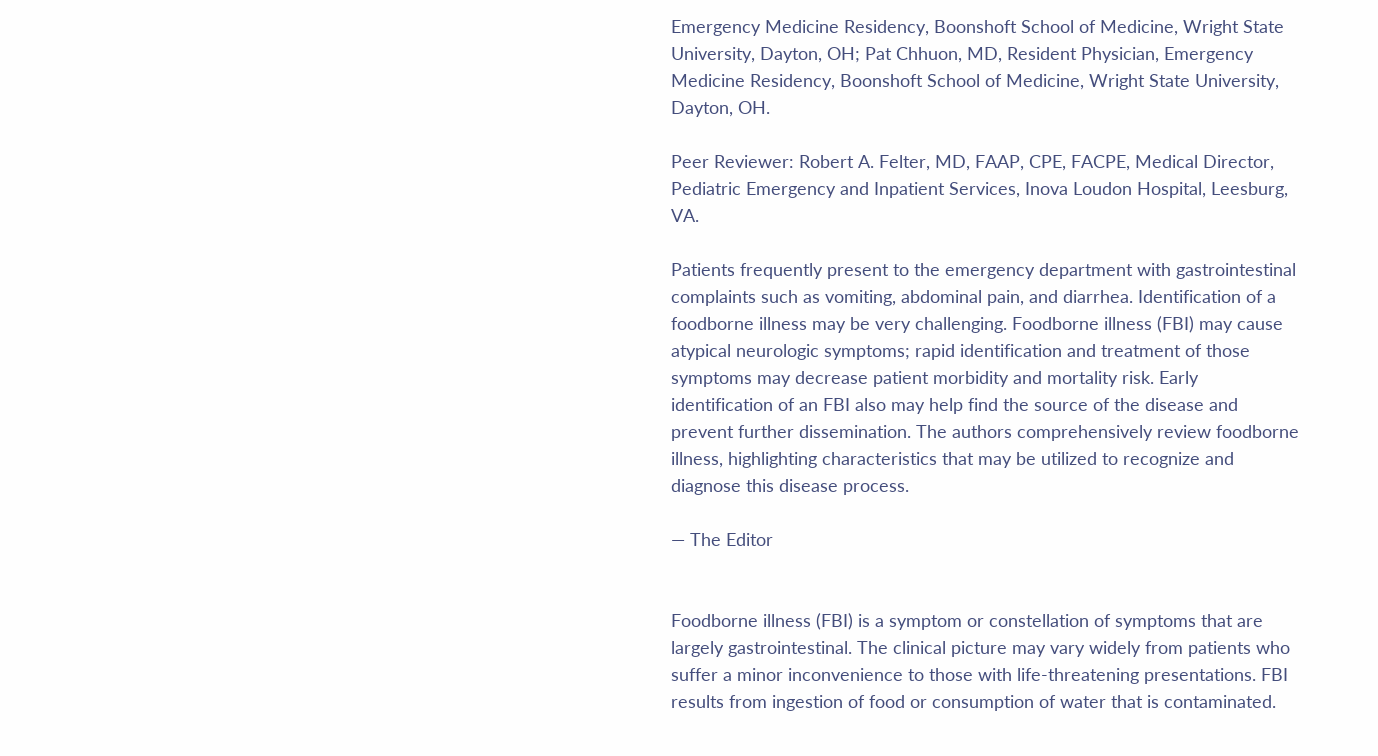Emergency Medicine Residency, Boonshoft School of Medicine, Wright State University, Dayton, OH; Pat Chhuon, MD, Resident Physician, Emergency Medicine Residency, Boonshoft School of Medicine, Wright State University, Dayton, OH.

Peer Reviewer: Robert A. Felter, MD, FAAP, CPE, FACPE, Medical Director, Pediatric Emergency and Inpatient Services, Inova Loudon Hospital, Leesburg, VA.

Patients frequently present to the emergency department with gastrointestinal complaints such as vomiting, abdominal pain, and diarrhea. Identification of a foodborne illness may be very challenging. Foodborne illness (FBI) may cause atypical neurologic symptoms; rapid identification and treatment of those symptoms may decrease patient morbidity and mortality risk. Early identification of an FBI also may help find the source of the disease and prevent further dissemination. The authors comprehensively review foodborne illness, highlighting characteristics that may be utilized to recognize and diagnose this disease process.

— The Editor


Foodborne illness (FBI) is a symptom or constellation of symptoms that are largely gastrointestinal. The clinical picture may vary widely from patients who suffer a minor inconvenience to those with life-threatening presentations. FBI results from ingestion of food or consumption of water that is contaminated.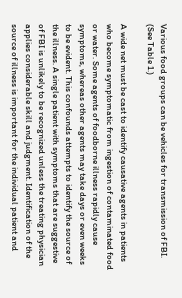Various food groups can be vehicles for transmission of FBI. (See Table 1.)

A wide net must be cast to identify causative agents in patients who become symptomatic from ingestion of contaminated food or water. Some agents of foodborne illness rapidly cause symptoms, whereas other agents may take days or even weeks to be evident. This confounds attempts to identify the source of the illness. A single patient with symptoms that are suggestive of FBI is unlikely to be recognized unless the treating physician applies considerable skill and judgment. Identification of the source of illness is important for the individual patient and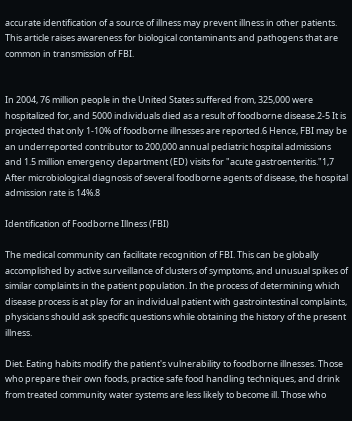accurate identification of a source of illness may prevent illness in other patients. This article raises awareness for biological contaminants and pathogens that are common in transmission of FBI.


In 2004, 76 million people in the United States suffered from, 325,000 were hospitalized for, and 5000 individuals died as a result of foodborne disease.2-5 It is projected that only 1-10% of foodborne illnesses are reported.6 Hence, FBI may be an underreported contributor to 200,000 annual pediatric hospital admissions and 1.5 million emergency department (ED) visits for "acute gastroenteritis."1,7 After microbiological diagnosis of several foodborne agents of disease, the hospital admission rate is 14%.8

Identification of Foodborne Illness (FBI)

The medical community can facilitate recognition of FBI. This can be globally accomplished by active surveillance of clusters of symptoms, and unusual spikes of similar complaints in the patient population. In the process of determining which disease process is at play for an individual patient with gastrointestinal complaints, physicians should ask specific questions while obtaining the history of the present illness.

Diet. Eating habits modify the patient's vulnerability to foodborne illnesses. Those who prepare their own foods, practice safe food handling techniques, and drink from treated community water systems are less likely to become ill. Those who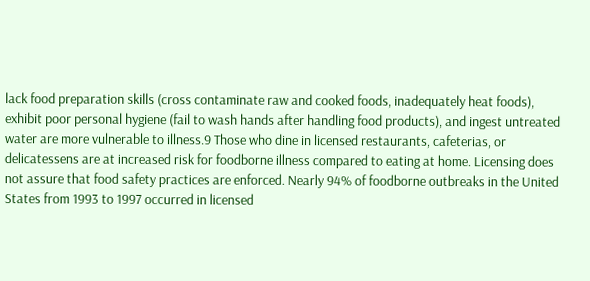lack food preparation skills (cross contaminate raw and cooked foods, inadequately heat foods), exhibit poor personal hygiene (fail to wash hands after handling food products), and ingest untreated water are more vulnerable to illness.9 Those who dine in licensed restaurants, cafeterias, or delicatessens are at increased risk for foodborne illness compared to eating at home. Licensing does not assure that food safety practices are enforced. Nearly 94% of foodborne outbreaks in the United States from 1993 to 1997 occurred in licensed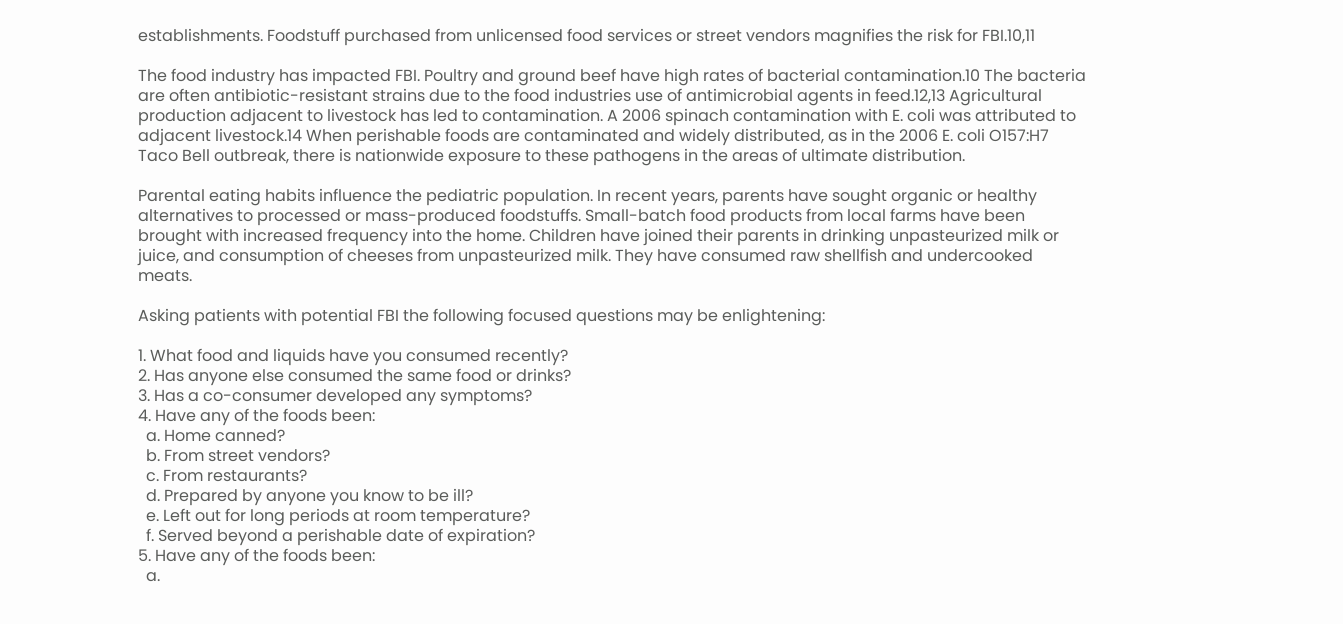establishments. Foodstuff purchased from unlicensed food services or street vendors magnifies the risk for FBI.10,11

The food industry has impacted FBI. Poultry and ground beef have high rates of bacterial contamination.10 The bacteria are often antibiotic-resistant strains due to the food industries use of antimicrobial agents in feed.12,13 Agricultural production adjacent to livestock has led to contamination. A 2006 spinach contamination with E. coli was attributed to adjacent livestock.14 When perishable foods are contaminated and widely distributed, as in the 2006 E. coli O157:H7 Taco Bell outbreak, there is nationwide exposure to these pathogens in the areas of ultimate distribution.

Parental eating habits influence the pediatric population. In recent years, parents have sought organic or healthy alternatives to processed or mass-produced foodstuffs. Small-batch food products from local farms have been brought with increased frequency into the home. Children have joined their parents in drinking unpasteurized milk or juice, and consumption of cheeses from unpasteurized milk. They have consumed raw shellfish and undercooked meats.

Asking patients with potential FBI the following focused questions may be enlightening:

1. What food and liquids have you consumed recently?
2. Has anyone else consumed the same food or drinks?
3. Has a co-consumer developed any symptoms?
4. Have any of the foods been:
  a. Home canned?
  b. From street vendors?
  c. From restaurants?
  d. Prepared by anyone you know to be ill?
  e. Left out for long periods at room temperature?
  f. Served beyond a perishable date of expiration?
5. Have any of the foods been:
  a.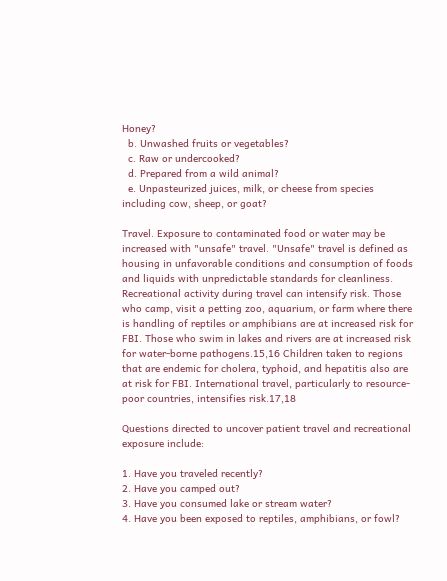Honey?
  b. Unwashed fruits or vegetables?
  c. Raw or undercooked?
  d. Prepared from a wild animal?
  e. Unpasteurized juices, milk, or cheese from species including cow, sheep, or goat?

Travel. Exposure to contaminated food or water may be increased with "unsafe" travel. "Unsafe" travel is defined as housing in unfavorable conditions and consumption of foods and liquids with unpredictable standards for cleanliness. Recreational activity during travel can intensify risk. Those who camp, visit a petting zoo, aquarium, or farm where there is handling of reptiles or amphibians are at increased risk for FBI. Those who swim in lakes and rivers are at increased risk for water-borne pathogens.15,16 Children taken to regions that are endemic for cholera, typhoid, and hepatitis also are at risk for FBI. International travel, particularly to resource-poor countries, intensifies risk.17,18

Questions directed to uncover patient travel and recreational exposure include:

1. Have you traveled recently?
2. Have you camped out?
3. Have you consumed lake or stream water?
4. Have you been exposed to reptiles, amphibians, or fowl?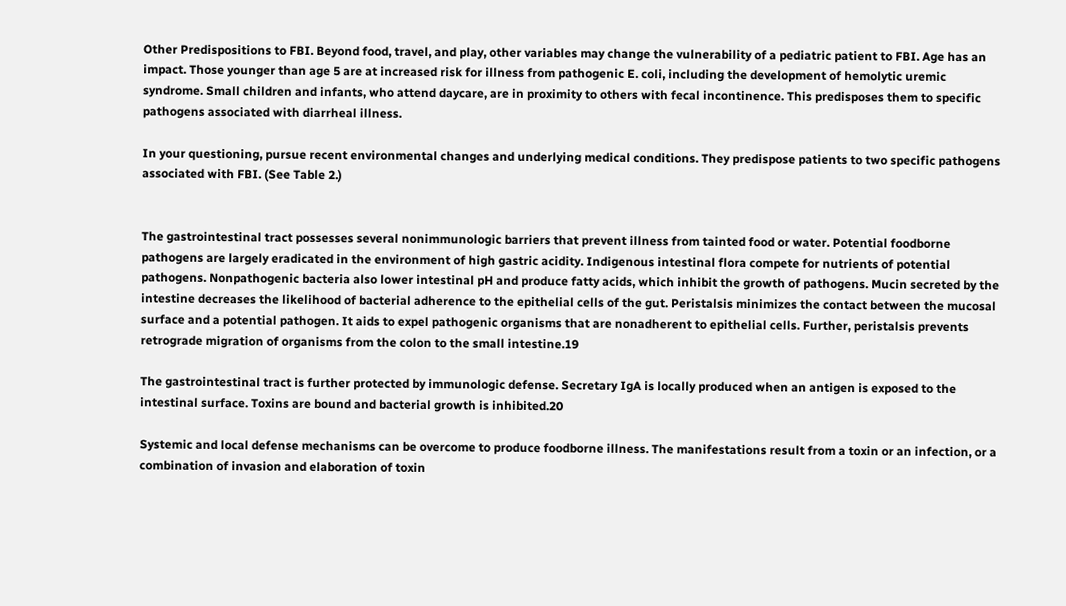Other Predispositions to FBI. Beyond food, travel, and play, other variables may change the vulnerability of a pediatric patient to FBI. Age has an impact. Those younger than age 5 are at increased risk for illness from pathogenic E. coli, including the development of hemolytic uremic syndrome. Small children and infants, who attend daycare, are in proximity to others with fecal incontinence. This predisposes them to specific pathogens associated with diarrheal illness.

In your questioning, pursue recent environmental changes and underlying medical conditions. They predispose patients to two specific pathogens associated with FBI. (See Table 2.)


The gastrointestinal tract possesses several nonimmunologic barriers that prevent illness from tainted food or water. Potential foodborne pathogens are largely eradicated in the environment of high gastric acidity. Indigenous intestinal flora compete for nutrients of potential pathogens. Nonpathogenic bacteria also lower intestinal pH and produce fatty acids, which inhibit the growth of pathogens. Mucin secreted by the intestine decreases the likelihood of bacterial adherence to the epithelial cells of the gut. Peristalsis minimizes the contact between the mucosal surface and a potential pathogen. It aids to expel pathogenic organisms that are nonadherent to epithelial cells. Further, peristalsis prevents retrograde migration of organisms from the colon to the small intestine.19

The gastrointestinal tract is further protected by immunologic defense. Secretary IgA is locally produced when an antigen is exposed to the intestinal surface. Toxins are bound and bacterial growth is inhibited.20

Systemic and local defense mechanisms can be overcome to produce foodborne illness. The manifestations result from a toxin or an infection, or a combination of invasion and elaboration of toxin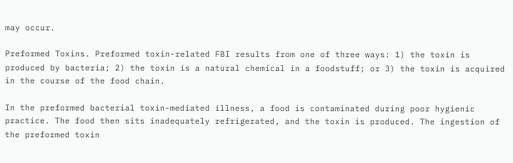may occur.

Preformed Toxins. Preformed toxin-related FBI results from one of three ways: 1) the toxin is produced by bacteria; 2) the toxin is a natural chemical in a foodstuff; or 3) the toxin is acquired in the course of the food chain.

In the preformed bacterial toxin-mediated illness, a food is contaminated during poor hygienic practice. The food then sits inadequately refrigerated, and the toxin is produced. The ingestion of the preformed toxin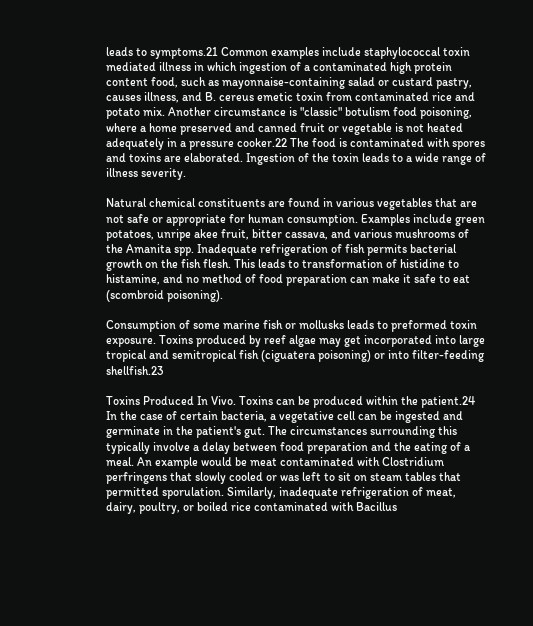leads to symptoms.21 Common examples include staphylococcal toxin mediated illness in which ingestion of a contaminated high protein content food, such as mayonnaise-containing salad or custard pastry, causes illness, and B. cereus emetic toxin from contaminated rice and potato mix. Another circumstance is "classic" botulism food poisoning, where a home preserved and canned fruit or vegetable is not heated adequately in a pressure cooker.22 The food is contaminated with spores and toxins are elaborated. Ingestion of the toxin leads to a wide range of illness severity.

Natural chemical constituents are found in various vegetables that are not safe or appropriate for human consumption. Examples include green potatoes, unripe akee fruit, bitter cassava, and various mushrooms of the Amanita spp. Inadequate refrigeration of fish permits bacterial growth on the fish flesh. This leads to transformation of histidine to histamine, and no method of food preparation can make it safe to eat (scombroid poisoning).

Consumption of some marine fish or mollusks leads to preformed toxin exposure. Toxins produced by reef algae may get incorporated into large tropical and semitropical fish (ciguatera poisoning) or into filter-feeding shellfish.23

Toxins Produced In Vivo. Toxins can be produced within the patient.24 In the case of certain bacteria, a vegetative cell can be ingested and germinate in the patient's gut. The circumstances surrounding this typically involve a delay between food preparation and the eating of a meal. An example would be meat contaminated with Clostridium perfringens that slowly cooled or was left to sit on steam tables that permitted sporulation. Similarly, inadequate refrigeration of meat, dairy, poultry, or boiled rice contaminated with Bacillus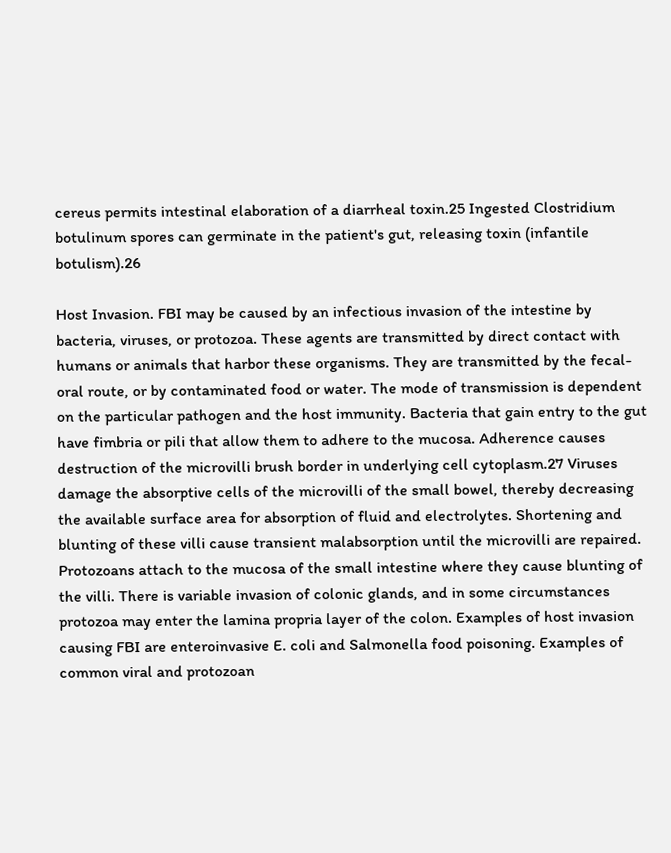cereus permits intestinal elaboration of a diarrheal toxin.25 Ingested Clostridium botulinum spores can germinate in the patient's gut, releasing toxin (infantile botulism).26

Host Invasion. FBI may be caused by an infectious invasion of the intestine by bacteria, viruses, or protozoa. These agents are transmitted by direct contact with humans or animals that harbor these organisms. They are transmitted by the fecal-oral route, or by contaminated food or water. The mode of transmission is dependent on the particular pathogen and the host immunity. Bacteria that gain entry to the gut have fimbria or pili that allow them to adhere to the mucosa. Adherence causes destruction of the microvilli brush border in underlying cell cytoplasm.27 Viruses damage the absorptive cells of the microvilli of the small bowel, thereby decreasing the available surface area for absorption of fluid and electrolytes. Shortening and blunting of these villi cause transient malabsorption until the microvilli are repaired. Protozoans attach to the mucosa of the small intestine where they cause blunting of the villi. There is variable invasion of colonic glands, and in some circumstances protozoa may enter the lamina propria layer of the colon. Examples of host invasion causing FBI are enteroinvasive E. coli and Salmonella food poisoning. Examples of common viral and protozoan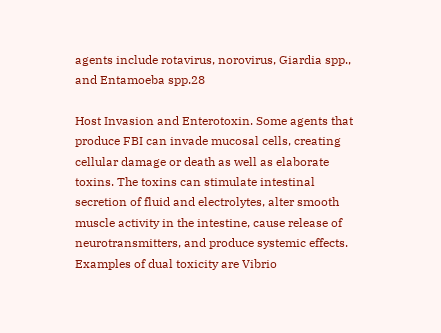agents include rotavirus, norovirus, Giardia spp., and Entamoeba spp.28

Host Invasion and Enterotoxin. Some agents that produce FBI can invade mucosal cells, creating cellular damage or death as well as elaborate toxins. The toxins can stimulate intestinal secretion of fluid and electrolytes, alter smooth muscle activity in the intestine, cause release of neurotransmitters, and produce systemic effects. Examples of dual toxicity are Vibrio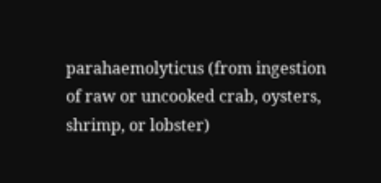parahaemolyticus (from ingestion of raw or uncooked crab, oysters, shrimp, or lobster)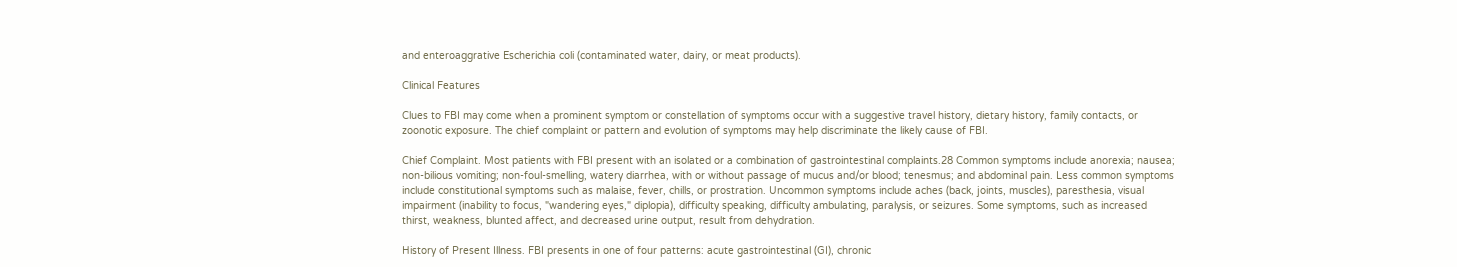and enteroaggrative Escherichia coli (contaminated water, dairy, or meat products).

Clinical Features

Clues to FBI may come when a prominent symptom or constellation of symptoms occur with a suggestive travel history, dietary history, family contacts, or zoonotic exposure. The chief complaint or pattern and evolution of symptoms may help discriminate the likely cause of FBI.

Chief Complaint. Most patients with FBI present with an isolated or a combination of gastrointestinal complaints.28 Common symptoms include anorexia; nausea; non-bilious vomiting; non-foul-smelling, watery diarrhea, with or without passage of mucus and/or blood; tenesmus; and abdominal pain. Less common symptoms include constitutional symptoms such as malaise, fever, chills, or prostration. Uncommon symptoms include aches (back, joints, muscles), paresthesia, visual impairment (inability to focus, "wandering eyes," diplopia), difficulty speaking, difficulty ambulating, paralysis, or seizures. Some symptoms, such as increased thirst, weakness, blunted affect, and decreased urine output, result from dehydration.

History of Present Illness. FBI presents in one of four patterns: acute gastrointestinal (GI), chronic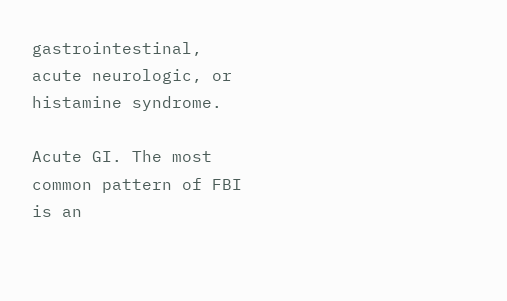gastrointestinal, acute neurologic, or histamine syndrome.

Acute GI. The most common pattern of FBI is an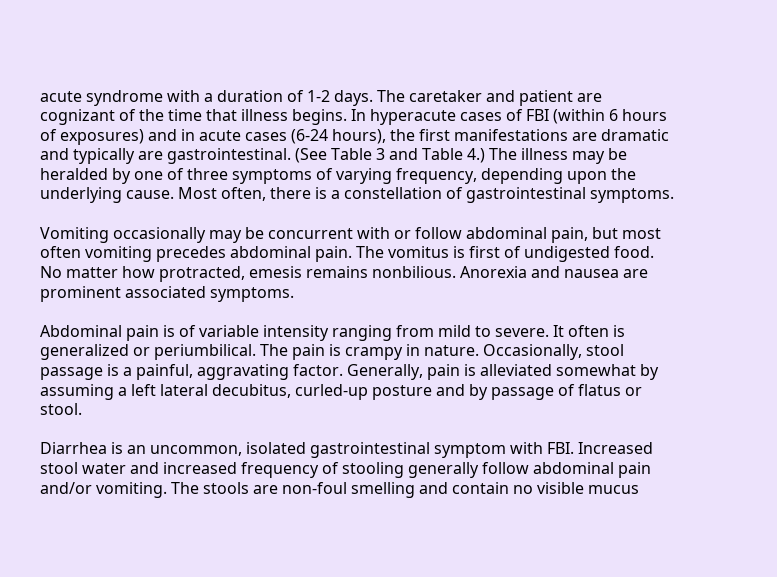acute syndrome with a duration of 1-2 days. The caretaker and patient are cognizant of the time that illness begins. In hyperacute cases of FBI (within 6 hours of exposures) and in acute cases (6-24 hours), the first manifestations are dramatic and typically are gastrointestinal. (See Table 3 and Table 4.) The illness may be heralded by one of three symptoms of varying frequency, depending upon the underlying cause. Most often, there is a constellation of gastrointestinal symptoms.

Vomiting occasionally may be concurrent with or follow abdominal pain, but most often vomiting precedes abdominal pain. The vomitus is first of undigested food. No matter how protracted, emesis remains nonbilious. Anorexia and nausea are prominent associated symptoms.

Abdominal pain is of variable intensity ranging from mild to severe. It often is generalized or periumbilical. The pain is crampy in nature. Occasionally, stool passage is a painful, aggravating factor. Generally, pain is alleviated somewhat by assuming a left lateral decubitus, curled-up posture and by passage of flatus or stool.

Diarrhea is an uncommon, isolated gastrointestinal symptom with FBI. Increased stool water and increased frequency of stooling generally follow abdominal pain and/or vomiting. The stools are non-foul smelling and contain no visible mucus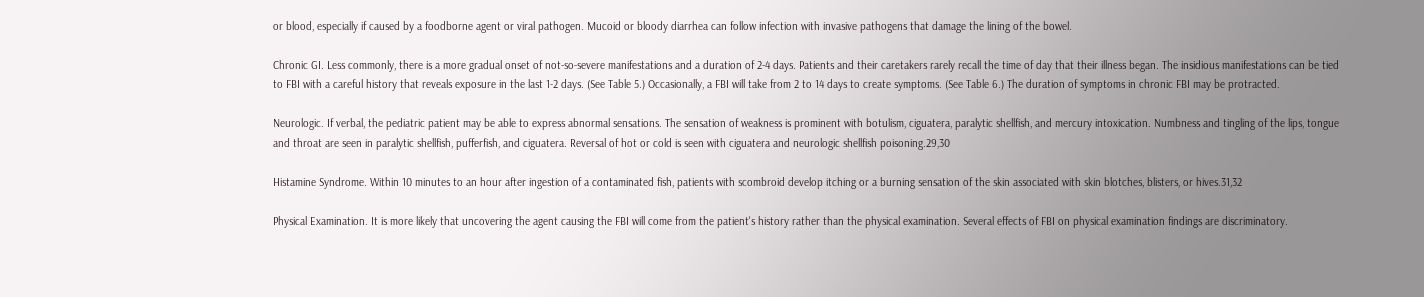or blood, especially if caused by a foodborne agent or viral pathogen. Mucoid or bloody diarrhea can follow infection with invasive pathogens that damage the lining of the bowel.

Chronic GI. Less commonly, there is a more gradual onset of not-so-severe manifestations and a duration of 2-4 days. Patients and their caretakers rarely recall the time of day that their illness began. The insidious manifestations can be tied to FBI with a careful history that reveals exposure in the last 1-2 days. (See Table 5.) Occasionally, a FBI will take from 2 to 14 days to create symptoms. (See Table 6.) The duration of symptoms in chronic FBI may be protracted.

Neurologic. If verbal, the pediatric patient may be able to express abnormal sensations. The sensation of weakness is prominent with botulism, ciguatera, paralytic shellfish, and mercury intoxication. Numbness and tingling of the lips, tongue and throat are seen in paralytic shellfish, pufferfish, and ciguatera. Reversal of hot or cold is seen with ciguatera and neurologic shellfish poisoning.29,30

Histamine Syndrome. Within 10 minutes to an hour after ingestion of a contaminated fish, patients with scombroid develop itching or a burning sensation of the skin associated with skin blotches, blisters, or hives.31,32

Physical Examination. It is more likely that uncovering the agent causing the FBI will come from the patient's history rather than the physical examination. Several effects of FBI on physical examination findings are discriminatory.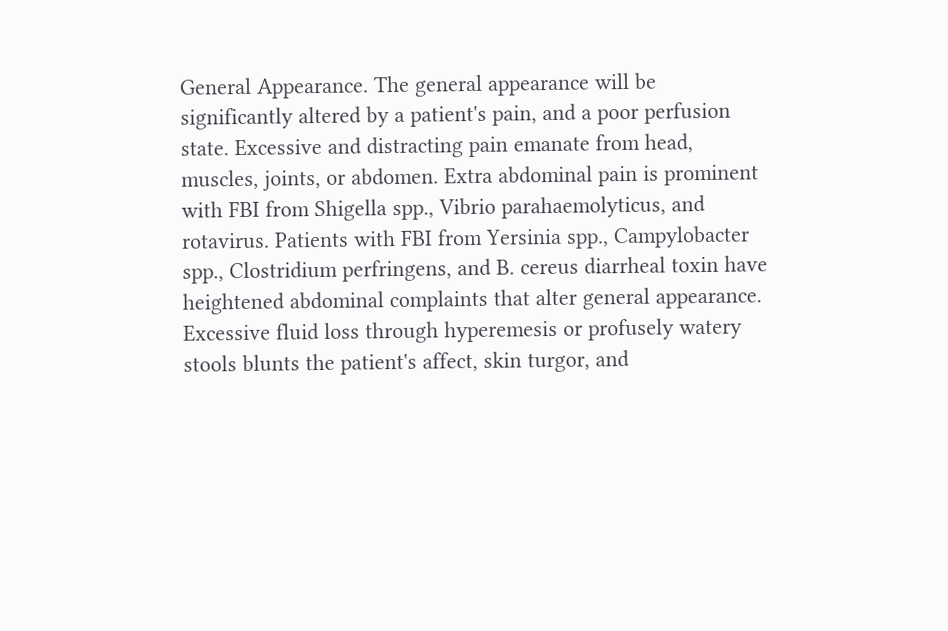General Appearance. The general appearance will be significantly altered by a patient's pain, and a poor perfusion state. Excessive and distracting pain emanate from head, muscles, joints, or abdomen. Extra abdominal pain is prominent with FBI from Shigella spp., Vibrio parahaemolyticus, and rotavirus. Patients with FBI from Yersinia spp., Campylobacter spp., Clostridium perfringens, and B. cereus diarrheal toxin have heightened abdominal complaints that alter general appearance. Excessive fluid loss through hyperemesis or profusely watery stools blunts the patient's affect, skin turgor, and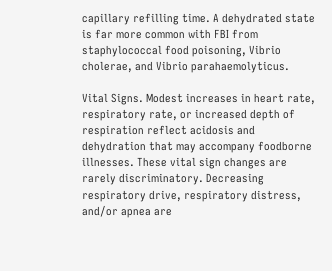capillary refilling time. A dehydrated state is far more common with FBI from staphylococcal food poisoning, Vibrio cholerae, and Vibrio parahaemolyticus.

Vital Signs. Modest increases in heart rate, respiratory rate, or increased depth of respiration reflect acidosis and dehydration that may accompany foodborne illnesses. These vital sign changes are rarely discriminatory. Decreasing respiratory drive, respiratory distress, and/or apnea are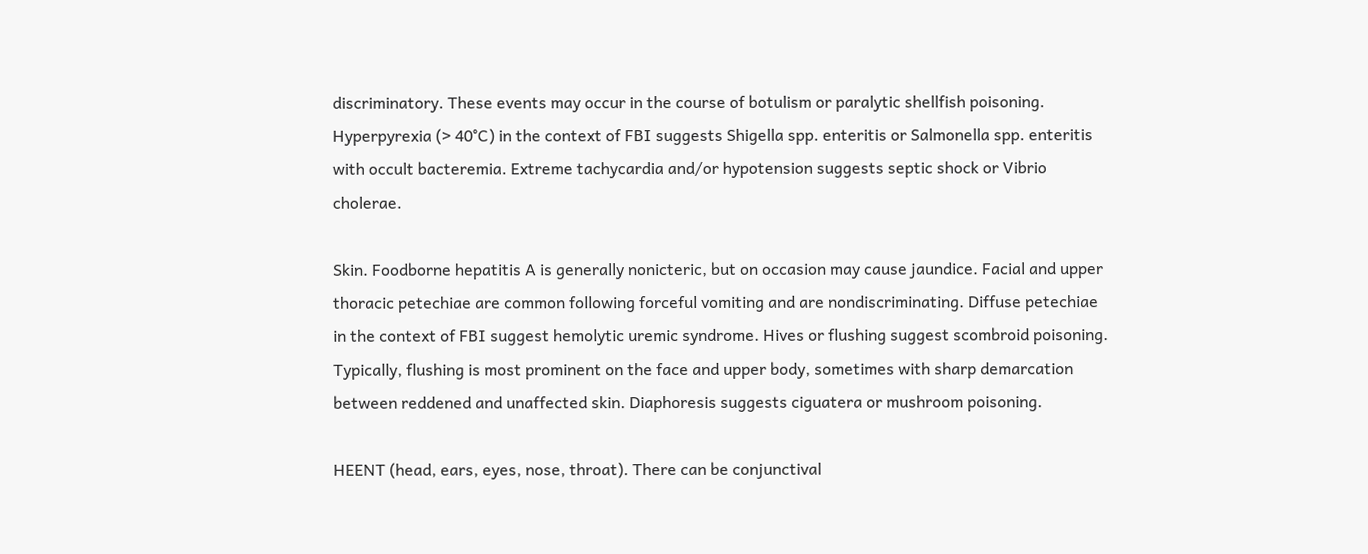discriminatory. These events may occur in the course of botulism or paralytic shellfish poisoning. Hyperpyrexia (> 40°C) in the context of FBI suggests Shigella spp. enteritis or Salmonella spp. enteritis with occult bacteremia. Extreme tachycardia and/or hypotension suggests septic shock or Vibrio cholerae.

Skin. Foodborne hepatitis A is generally nonicteric, but on occasion may cause jaundice. Facial and upper thoracic petechiae are common following forceful vomiting and are nondiscriminating. Diffuse petechiae in the context of FBI suggest hemolytic uremic syndrome. Hives or flushing suggest scombroid poisoning. Typically, flushing is most prominent on the face and upper body, sometimes with sharp demarcation between reddened and unaffected skin. Diaphoresis suggests ciguatera or mushroom poisoning.

HEENT (head, ears, eyes, nose, throat). There can be conjunctival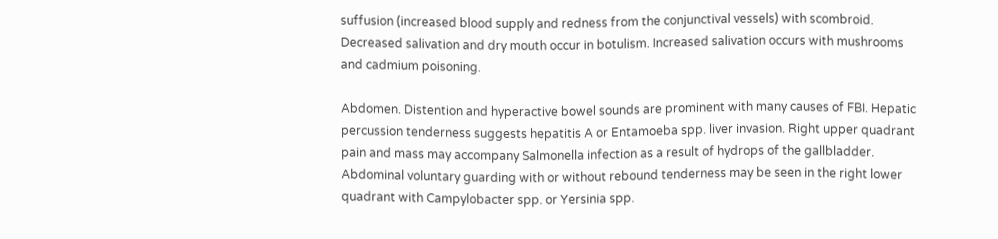suffusion (increased blood supply and redness from the conjunctival vessels) with scombroid. Decreased salivation and dry mouth occur in botulism. Increased salivation occurs with mushrooms and cadmium poisoning.

Abdomen. Distention and hyperactive bowel sounds are prominent with many causes of FBI. Hepatic percussion tenderness suggests hepatitis A or Entamoeba spp. liver invasion. Right upper quadrant pain and mass may accompany Salmonella infection as a result of hydrops of the gallbladder. Abdominal voluntary guarding with or without rebound tenderness may be seen in the right lower quadrant with Campylobacter spp. or Yersinia spp.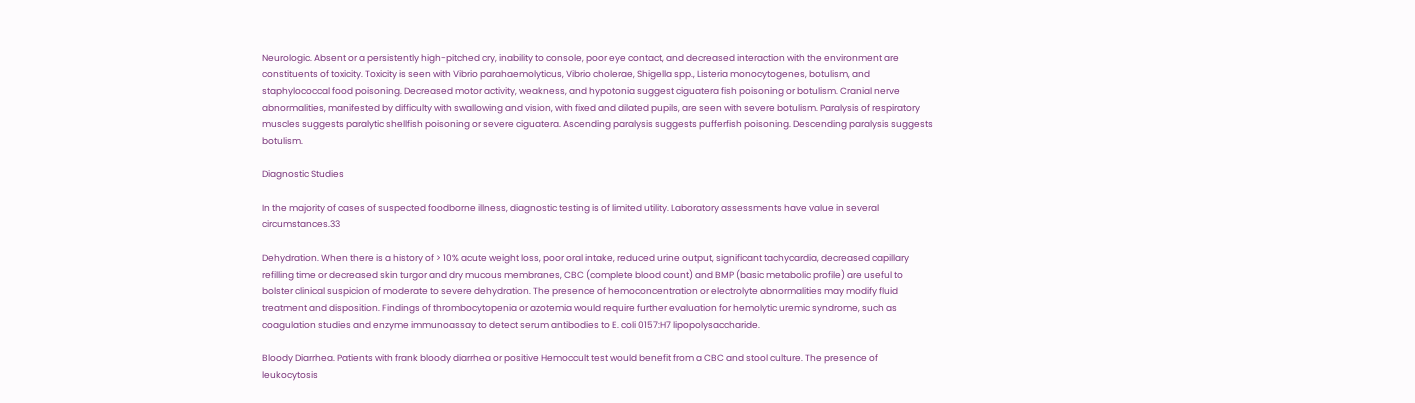Neurologic. Absent or a persistently high-pitched cry, inability to console, poor eye contact, and decreased interaction with the environment are constituents of toxicity. Toxicity is seen with Vibrio parahaemolyticus, Vibrio cholerae, Shigella spp., Listeria monocytogenes, botulism, and staphylococcal food poisoning. Decreased motor activity, weakness, and hypotonia suggest ciguatera fish poisoning or botulism. Cranial nerve abnormalities, manifested by difficulty with swallowing and vision, with fixed and dilated pupils, are seen with severe botulism. Paralysis of respiratory muscles suggests paralytic shellfish poisoning or severe ciguatera. Ascending paralysis suggests pufferfish poisoning. Descending paralysis suggests botulism.

Diagnostic Studies

In the majority of cases of suspected foodborne illness, diagnostic testing is of limited utility. Laboratory assessments have value in several circumstances.33

Dehydration. When there is a history of > 10% acute weight loss, poor oral intake, reduced urine output, significant tachycardia, decreased capillary refilling time or decreased skin turgor and dry mucous membranes, CBC (complete blood count) and BMP (basic metabolic profile) are useful to bolster clinical suspicion of moderate to severe dehydration. The presence of hemoconcentration or electrolyte abnormalities may modify fluid treatment and disposition. Findings of thrombocytopenia or azotemia would require further evaluation for hemolytic uremic syndrome, such as coagulation studies and enzyme immunoassay to detect serum antibodies to E. coli 0157:H7 lipopolysaccharide.

Bloody Diarrhea. Patients with frank bloody diarrhea or positive Hemoccult test would benefit from a CBC and stool culture. The presence of leukocytosis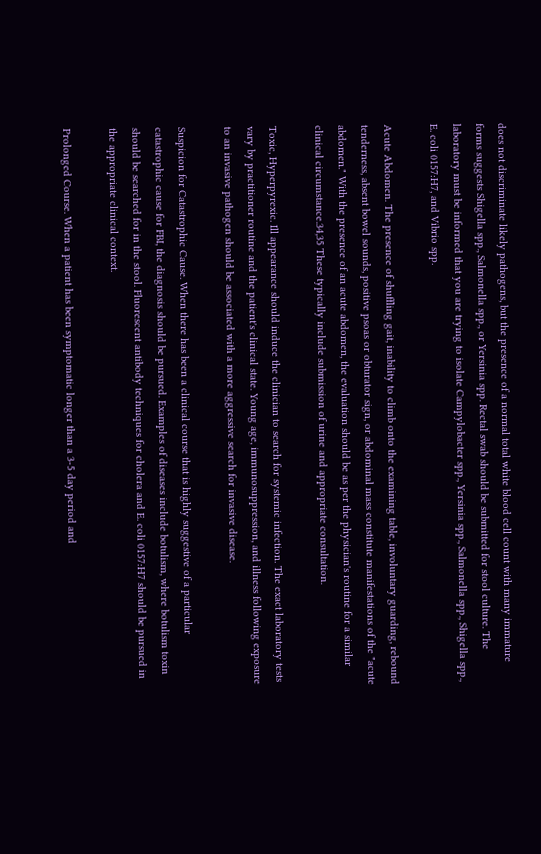does not discriminate likely pathogens, but the presence of a normal total white blood cell count with many immature forms suggests Shigella spp., Salmonella spp., or Yersinia spp. Rectal swab should be submitted for stool culture. The laboratory must be informed that you are trying to isolate Campylobacter spp., Yersinia spp., Salmonella spp., Shigella spp., E. coli 0157:H7, and Vibrio spp.

Acute Abdomen. The presence of shuffling gait, inability to climb onto the examining table, involuntary guarding, rebound tenderness, absent bowel sounds, positive psoas or obturator sign, or abdominal mass constitute manifestations of the "acute abdomen." With the presence of an acute abdomen, the evaluation should be as per the physician's routine for a similar clinical circumstance.34,35 These typically include submission of urine and appropriate consultation.

Toxic, Hyperpyrexic. Ill appearance should induce the clinician to search for systemic infection. The exact laboratory tests vary by practitioner routine and the patient's clinical state. Young age, immunosuppression, and illness following exposure to an invasive pathogen should be associated with a more aggressive search for invasive disease.

Suspicion for Catastrophic Cause. When there has been a clinical course that is highly suggestive of a particular catastrophic cause for FBI, the diagnosis should be pursued. Examples of diseases include botulism, where botulism toxin should be searched for in the stool. Fluorescent antibody techniques for cholera and E. coli 0157:H7 should be pursued in the appropriate clinical context.

Prolonged Course. When a patient has been symptomatic longer than a 3-5 day period and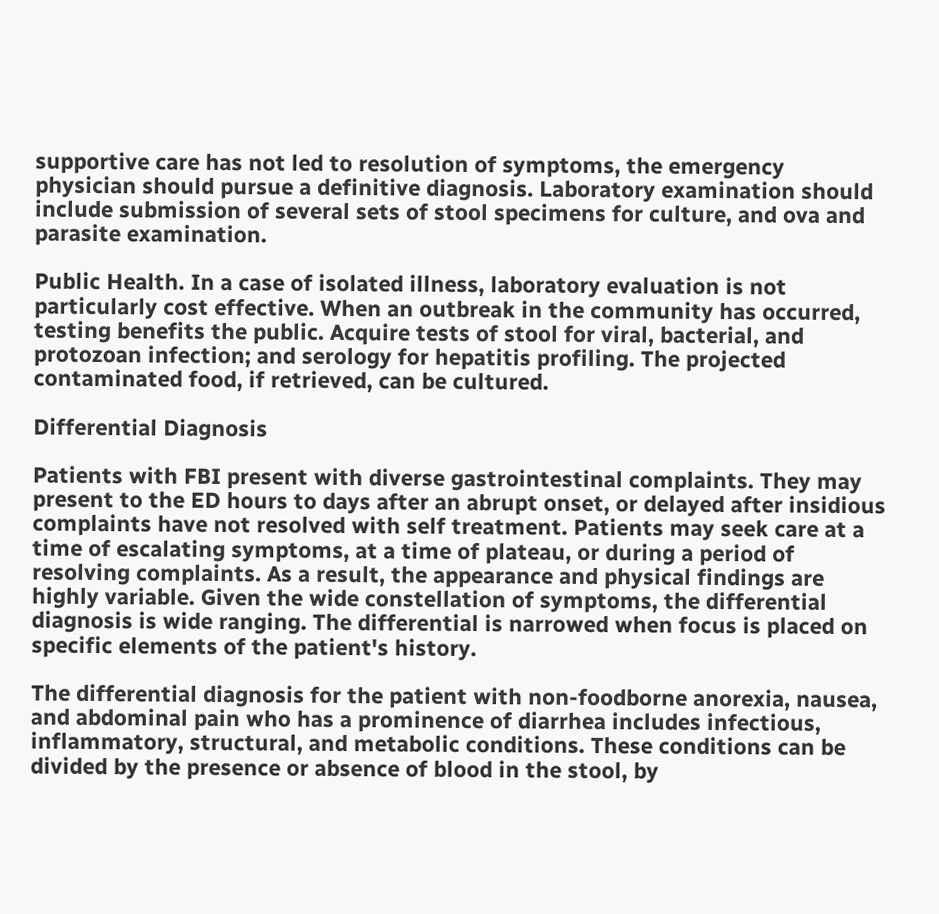supportive care has not led to resolution of symptoms, the emergency physician should pursue a definitive diagnosis. Laboratory examination should include submission of several sets of stool specimens for culture, and ova and parasite examination.

Public Health. In a case of isolated illness, laboratory evaluation is not particularly cost effective. When an outbreak in the community has occurred, testing benefits the public. Acquire tests of stool for viral, bacterial, and protozoan infection; and serology for hepatitis profiling. The projected contaminated food, if retrieved, can be cultured.

Differential Diagnosis

Patients with FBI present with diverse gastrointestinal complaints. They may present to the ED hours to days after an abrupt onset, or delayed after insidious complaints have not resolved with self treatment. Patients may seek care at a time of escalating symptoms, at a time of plateau, or during a period of resolving complaints. As a result, the appearance and physical findings are highly variable. Given the wide constellation of symptoms, the differential diagnosis is wide ranging. The differential is narrowed when focus is placed on specific elements of the patient's history.

The differential diagnosis for the patient with non-foodborne anorexia, nausea, and abdominal pain who has a prominence of diarrhea includes infectious, inflammatory, structural, and metabolic conditions. These conditions can be divided by the presence or absence of blood in the stool, by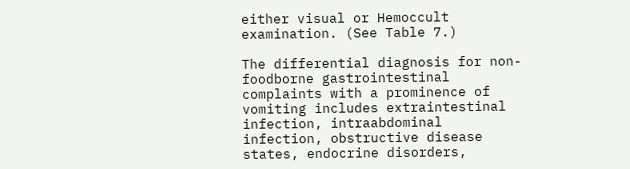either visual or Hemoccult examination. (See Table 7.)

The differential diagnosis for non-foodborne gastrointestinal complaints with a prominence of vomiting includes extraintestinal infection, intraabdominal infection, obstructive disease states, endocrine disorders,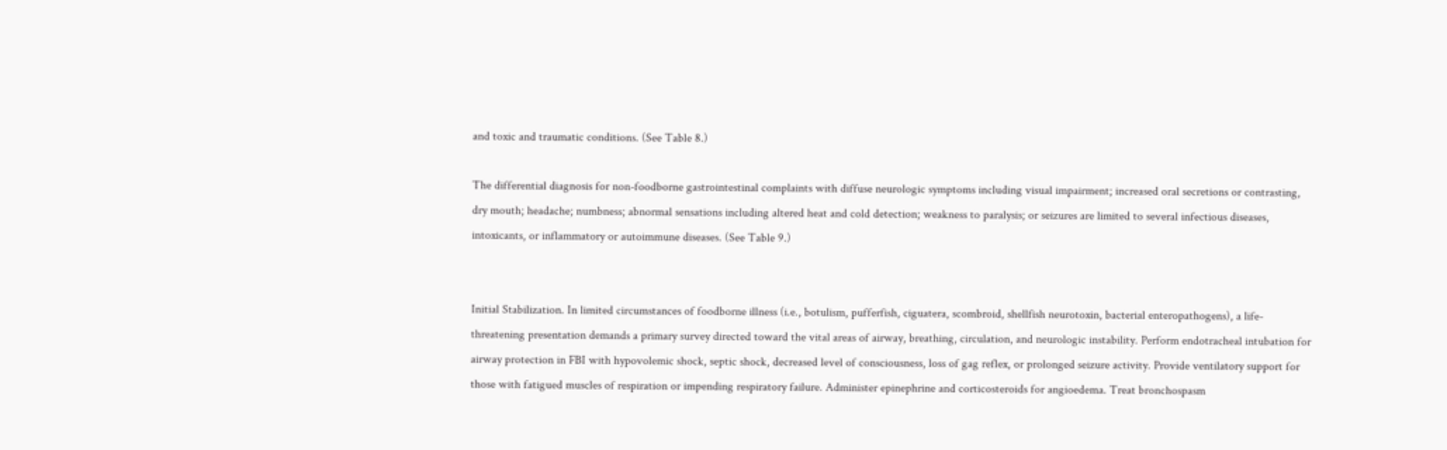and toxic and traumatic conditions. (See Table 8.)

The differential diagnosis for non-foodborne gastrointestinal complaints with diffuse neurologic symptoms including visual impairment; increased oral secretions or contrasting, dry mouth; headache; numbness; abnormal sensations including altered heat and cold detection; weakness to paralysis; or seizures are limited to several infectious diseases, intoxicants, or inflammatory or autoimmune diseases. (See Table 9.)


Initial Stabilization. In limited circumstances of foodborne illness (i.e., botulism, pufferfish, ciguatera, scombroid, shellfish neurotoxin, bacterial enteropathogens), a life-threatening presentation demands a primary survey directed toward the vital areas of airway, breathing, circulation, and neurologic instability. Perform endotracheal intubation for airway protection in FBI with hypovolemic shock, septic shock, decreased level of consciousness, loss of gag reflex, or prolonged seizure activity. Provide ventilatory support for those with fatigued muscles of respiration or impending respiratory failure. Administer epinephrine and corticosteroids for angioedema. Treat bronchospasm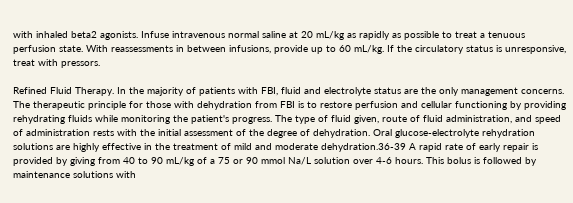with inhaled beta2 agonists. Infuse intravenous normal saline at 20 mL/kg as rapidly as possible to treat a tenuous perfusion state. With reassessments in between infusions, provide up to 60 mL/kg. If the circulatory status is unresponsive, treat with pressors.

Refined Fluid Therapy. In the majority of patients with FBI, fluid and electrolyte status are the only management concerns. The therapeutic principle for those with dehydration from FBI is to restore perfusion and cellular functioning by providing rehydrating fluids while monitoring the patient's progress. The type of fluid given, route of fluid administration, and speed of administration rests with the initial assessment of the degree of dehydration. Oral glucose-electrolyte rehydration solutions are highly effective in the treatment of mild and moderate dehydration.36-39 A rapid rate of early repair is provided by giving from 40 to 90 mL/kg of a 75 or 90 mmol Na/L solution over 4-6 hours. This bolus is followed by maintenance solutions with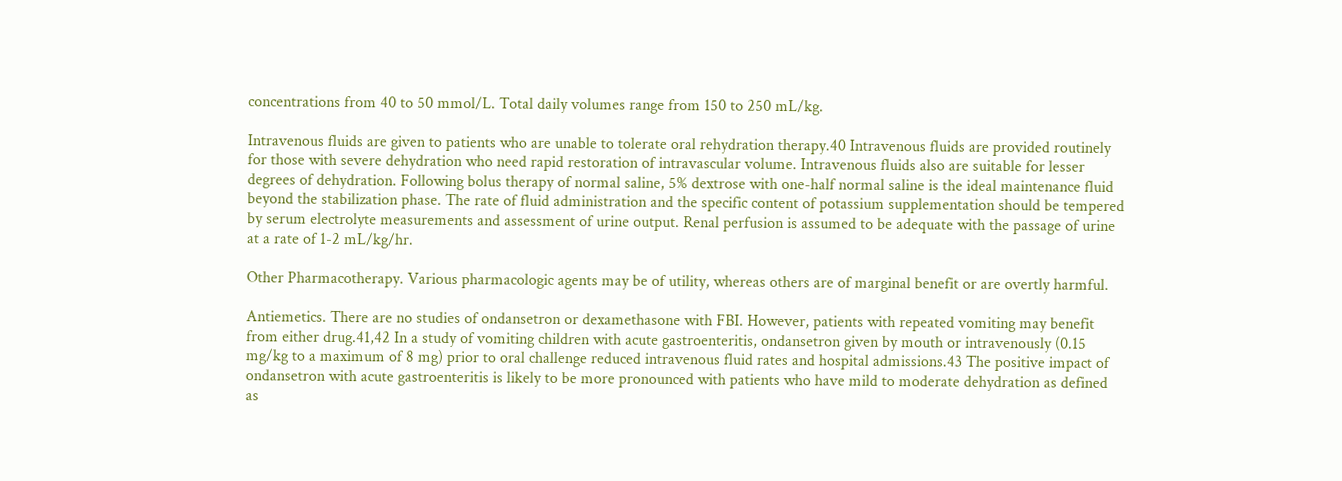concentrations from 40 to 50 mmol/L. Total daily volumes range from 150 to 250 mL/kg.

Intravenous fluids are given to patients who are unable to tolerate oral rehydration therapy.40 Intravenous fluids are provided routinely for those with severe dehydration who need rapid restoration of intravascular volume. Intravenous fluids also are suitable for lesser degrees of dehydration. Following bolus therapy of normal saline, 5% dextrose with one-half normal saline is the ideal maintenance fluid beyond the stabilization phase. The rate of fluid administration and the specific content of potassium supplementation should be tempered by serum electrolyte measurements and assessment of urine output. Renal perfusion is assumed to be adequate with the passage of urine at a rate of 1-2 mL/kg/hr.

Other Pharmacotherapy. Various pharmacologic agents may be of utility, whereas others are of marginal benefit or are overtly harmful.

Antiemetics. There are no studies of ondansetron or dexamethasone with FBI. However, patients with repeated vomiting may benefit from either drug.41,42 In a study of vomiting children with acute gastroenteritis, ondansetron given by mouth or intravenously (0.15 mg/kg to a maximum of 8 mg) prior to oral challenge reduced intravenous fluid rates and hospital admissions.43 The positive impact of ondansetron with acute gastroenteritis is likely to be more pronounced with patients who have mild to moderate dehydration as defined as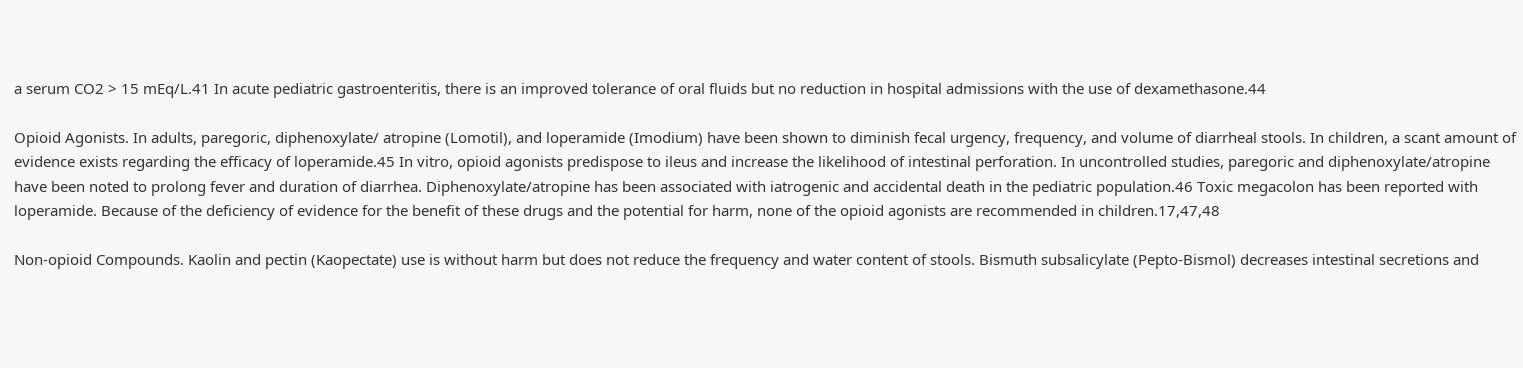a serum CO2 > 15 mEq/L.41 In acute pediatric gastroenteritis, there is an improved tolerance of oral fluids but no reduction in hospital admissions with the use of dexamethasone.44

Opioid Agonists. In adults, paregoric, diphenoxylate/ atropine (Lomotil), and loperamide (Imodium) have been shown to diminish fecal urgency, frequency, and volume of diarrheal stools. In children, a scant amount of evidence exists regarding the efficacy of loperamide.45 In vitro, opioid agonists predispose to ileus and increase the likelihood of intestinal perforation. In uncontrolled studies, paregoric and diphenoxylate/atropine have been noted to prolong fever and duration of diarrhea. Diphenoxylate/atropine has been associated with iatrogenic and accidental death in the pediatric population.46 Toxic megacolon has been reported with loperamide. Because of the deficiency of evidence for the benefit of these drugs and the potential for harm, none of the opioid agonists are recommended in children.17,47,48

Non-opioid Compounds. Kaolin and pectin (Kaopectate) use is without harm but does not reduce the frequency and water content of stools. Bismuth subsalicylate (Pepto-Bismol) decreases intestinal secretions and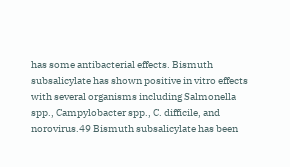has some antibacterial effects. Bismuth subsalicylate has shown positive in vitro effects with several organisms including Salmonella spp., Campylobacter spp., C. difficile, and norovirus.49 Bismuth subsalicylate has been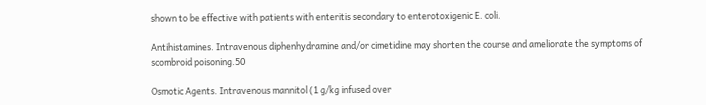shown to be effective with patients with enteritis secondary to enterotoxigenic E. coli.

Antihistamines. Intravenous diphenhydramine and/or cimetidine may shorten the course and ameliorate the symptoms of scombroid poisoning.50

Osmotic Agents. Intravenous mannitol (1 g/kg infused over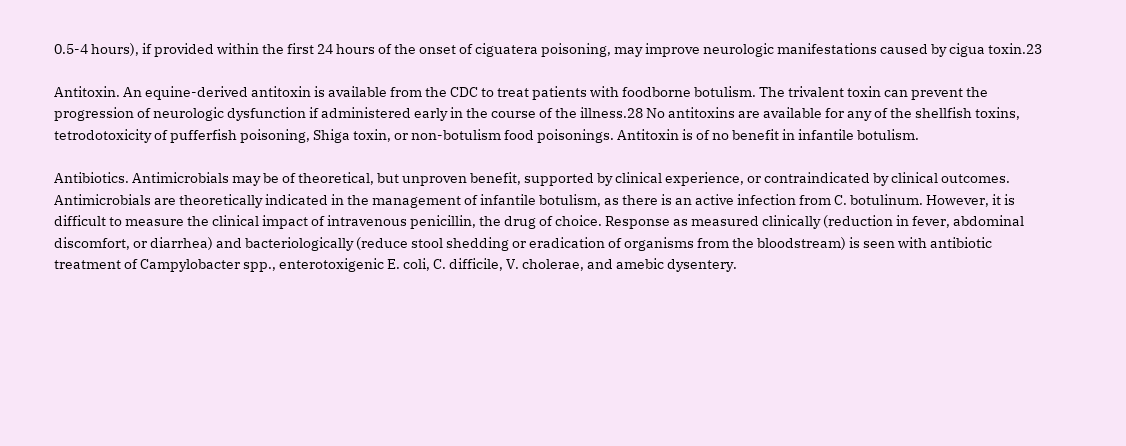0.5-4 hours), if provided within the first 24 hours of the onset of ciguatera poisoning, may improve neurologic manifestations caused by cigua toxin.23

Antitoxin. An equine-derived antitoxin is available from the CDC to treat patients with foodborne botulism. The trivalent toxin can prevent the progression of neurologic dysfunction if administered early in the course of the illness.28 No antitoxins are available for any of the shellfish toxins, tetrodotoxicity of pufferfish poisoning, Shiga toxin, or non-botulism food poisonings. Antitoxin is of no benefit in infantile botulism.

Antibiotics. Antimicrobials may be of theoretical, but unproven benefit, supported by clinical experience, or contraindicated by clinical outcomes. Antimicrobials are theoretically indicated in the management of infantile botulism, as there is an active infection from C. botulinum. However, it is difficult to measure the clinical impact of intravenous penicillin, the drug of choice. Response as measured clinically (reduction in fever, abdominal discomfort, or diarrhea) and bacteriologically (reduce stool shedding or eradication of organisms from the bloodstream) is seen with antibiotic treatment of Campylobacter spp., enterotoxigenic E. coli, C. difficile, V. cholerae, and amebic dysentery.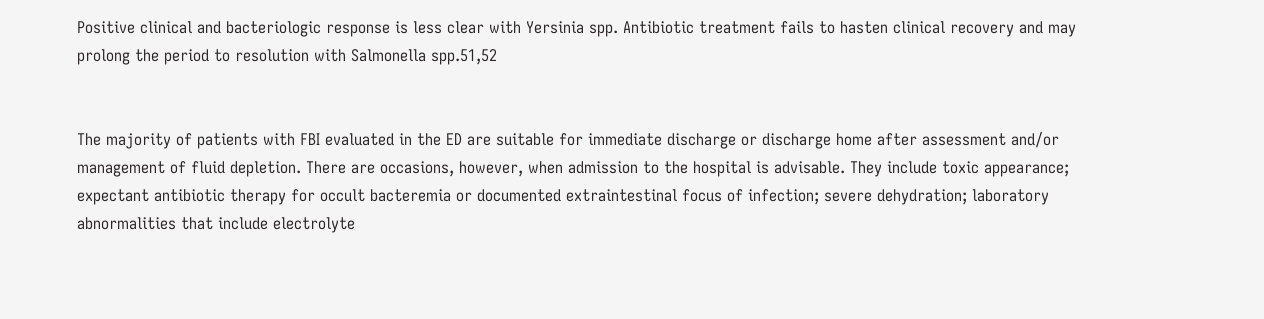Positive clinical and bacteriologic response is less clear with Yersinia spp. Antibiotic treatment fails to hasten clinical recovery and may prolong the period to resolution with Salmonella spp.51,52


The majority of patients with FBI evaluated in the ED are suitable for immediate discharge or discharge home after assessment and/or management of fluid depletion. There are occasions, however, when admission to the hospital is advisable. They include toxic appearance; expectant antibiotic therapy for occult bacteremia or documented extraintestinal focus of infection; severe dehydration; laboratory abnormalities that include electrolyte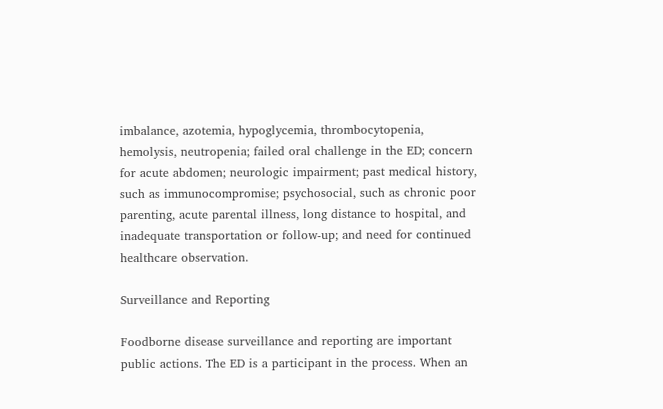imbalance, azotemia, hypoglycemia, thrombocytopenia, hemolysis, neutropenia; failed oral challenge in the ED; concern for acute abdomen; neurologic impairment; past medical history, such as immunocompromise; psychosocial, such as chronic poor parenting, acute parental illness, long distance to hospital, and inadequate transportation or follow-up; and need for continued healthcare observation.

Surveillance and Reporting

Foodborne disease surveillance and reporting are important public actions. The ED is a participant in the process. When an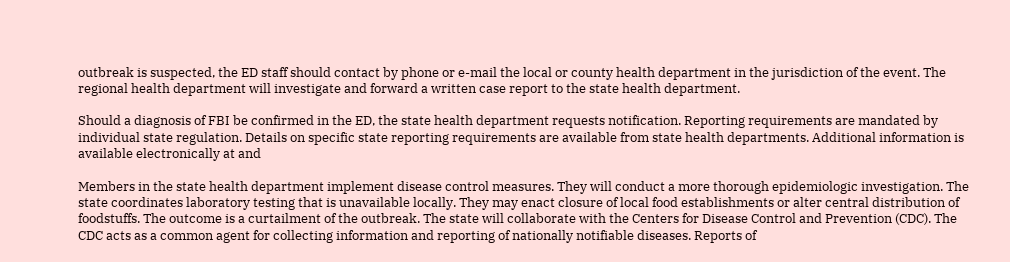outbreak is suspected, the ED staff should contact by phone or e-mail the local or county health department in the jurisdiction of the event. The regional health department will investigate and forward a written case report to the state health department.

Should a diagnosis of FBI be confirmed in the ED, the state health department requests notification. Reporting requirements are mandated by individual state regulation. Details on specific state reporting requirements are available from state health departments. Additional information is available electronically at and

Members in the state health department implement disease control measures. They will conduct a more thorough epidemiologic investigation. The state coordinates laboratory testing that is unavailable locally. They may enact closure of local food establishments or alter central distribution of foodstuffs. The outcome is a curtailment of the outbreak. The state will collaborate with the Centers for Disease Control and Prevention (CDC). The CDC acts as a common agent for collecting information and reporting of nationally notifiable diseases. Reports of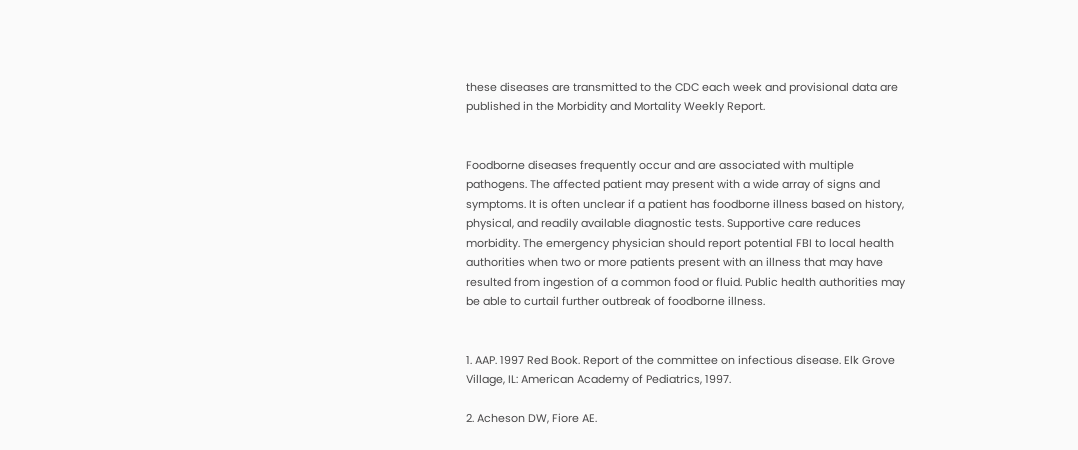these diseases are transmitted to the CDC each week and provisional data are published in the Morbidity and Mortality Weekly Report.


Foodborne diseases frequently occur and are associated with multiple pathogens. The affected patient may present with a wide array of signs and symptoms. It is often unclear if a patient has foodborne illness based on history, physical, and readily available diagnostic tests. Supportive care reduces morbidity. The emergency physician should report potential FBI to local health authorities when two or more patients present with an illness that may have resulted from ingestion of a common food or fluid. Public health authorities may be able to curtail further outbreak of foodborne illness.


1. AAP. 1997 Red Book. Report of the committee on infectious disease. Elk Grove Village, IL: American Academy of Pediatrics, 1997.

2. Acheson DW, Fiore AE.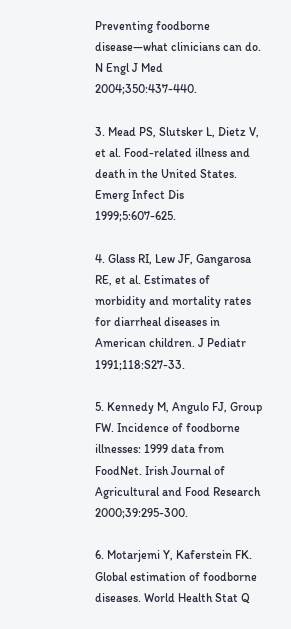Preventing foodborne disease—what clinicians can do. N Engl J Med 2004;350:437-440.

3. Mead PS, Slutsker L, Dietz V, et al. Food-related illness and death in the United States. Emerg Infect Dis 1999;5:607-625.

4. Glass RI, Lew JF, Gangarosa RE, et al. Estimates of morbidity and mortality rates for diarrheal diseases in American children. J Pediatr 1991;118:S27-33.

5. Kennedy M, Angulo FJ, Group FW. Incidence of foodborne illnesses: 1999 data from FoodNet. Irish Journal of Agricultural and Food Research 2000;39:295-300.

6. Motarjemi Y, Kaferstein FK. Global estimation of foodborne diseases. World Health Stat Q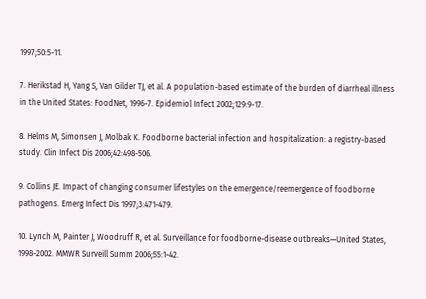1997;50:5-11.

7. Herikstad H, Yang S, Van Gilder TJ, et al. A population-based estimate of the burden of diarrheal illness in the United States: FoodNet, 1996-7. Epidemiol Infect 2002;129:9-17.

8. Helms M, Simonsen J, Molbak K. Foodborne bacterial infection and hospitalization: a registry-based study. Clin Infect Dis 2006;42:498-506.

9. Collins JE. Impact of changing consumer lifestyles on the emergence/reemergence of foodborne pathogens. Emerg Infect Dis 1997;3:471-479.

10. Lynch M, Painter J, Woodruff R, et al. Surveillance for foodborne-disease outbreaks—United States, 1998-2002. MMWR Surveill Summ 2006;55:1-42.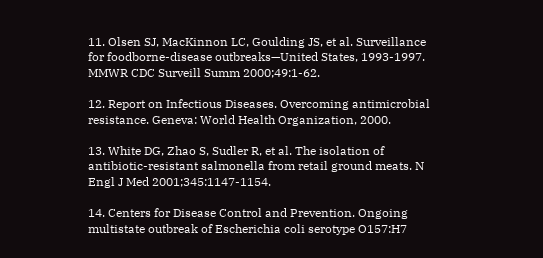11. Olsen SJ, MacKinnon LC, Goulding JS, et al. Surveillance for foodborne-disease outbreaks—United States, 1993-1997. MMWR CDC Surveill Summ 2000;49:1-62.

12. Report on Infectious Diseases. Overcoming antimicrobial resistance. Geneva: World Health Organization, 2000.

13. White DG, Zhao S, Sudler R, et al. The isolation of antibiotic-resistant salmonella from retail ground meats. N Engl J Med 2001;345:1147-1154.

14. Centers for Disease Control and Prevention. Ongoing multistate outbreak of Escherichia coli serotype O157:H7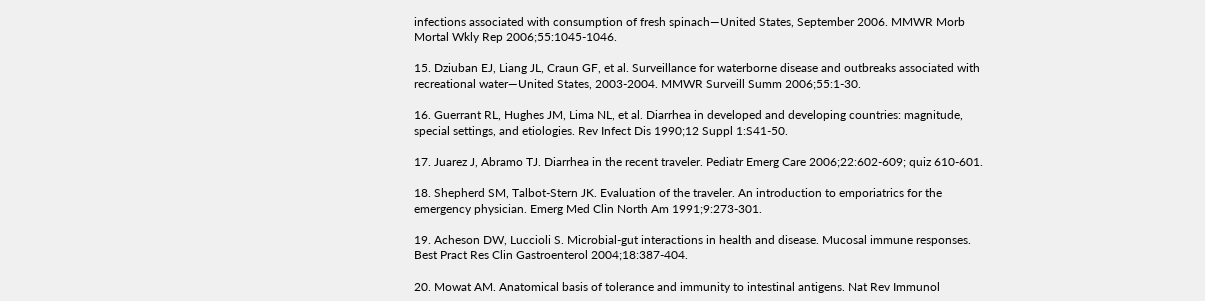infections associated with consumption of fresh spinach—United States, September 2006. MMWR Morb Mortal Wkly Rep 2006;55:1045-1046.

15. Dziuban EJ, Liang JL, Craun GF, et al. Surveillance for waterborne disease and outbreaks associated with recreational water—United States, 2003-2004. MMWR Surveill Summ 2006;55:1-30.

16. Guerrant RL, Hughes JM, Lima NL, et al. Diarrhea in developed and developing countries: magnitude, special settings, and etiologies. Rev Infect Dis 1990;12 Suppl 1:S41-50.

17. Juarez J, Abramo TJ. Diarrhea in the recent traveler. Pediatr Emerg Care 2006;22:602-609; quiz 610-601.

18. Shepherd SM, Talbot-Stern JK. Evaluation of the traveler. An introduction to emporiatrics for the emergency physician. Emerg Med Clin North Am 1991;9:273-301.

19. Acheson DW, Luccioli S. Microbial-gut interactions in health and disease. Mucosal immune responses. Best Pract Res Clin Gastroenterol 2004;18:387-404.

20. Mowat AM. Anatomical basis of tolerance and immunity to intestinal antigens. Nat Rev Immunol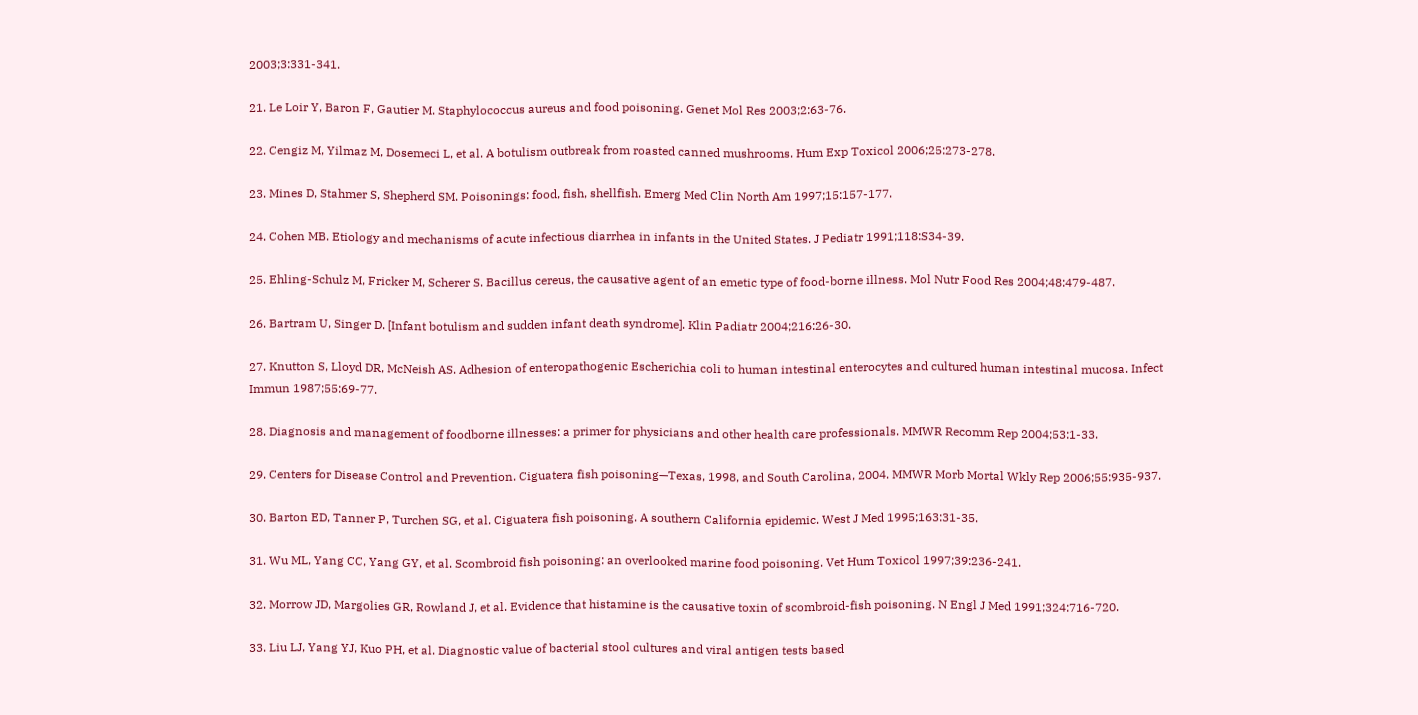2003;3:331-341.

21. Le Loir Y, Baron F, Gautier M. Staphylococcus aureus and food poisoning. Genet Mol Res 2003;2:63-76.

22. Cengiz M, Yilmaz M, Dosemeci L, et al. A botulism outbreak from roasted canned mushrooms. Hum Exp Toxicol 2006;25:273-278.

23. Mines D, Stahmer S, Shepherd SM. Poisonings: food, fish, shellfish. Emerg Med Clin North Am 1997;15:157-177.

24. Cohen MB. Etiology and mechanisms of acute infectious diarrhea in infants in the United States. J Pediatr 1991;118:S34-39.

25. Ehling-Schulz M, Fricker M, Scherer S. Bacillus cereus, the causative agent of an emetic type of food-borne illness. Mol Nutr Food Res 2004;48:479-487.

26. Bartram U, Singer D. [Infant botulism and sudden infant death syndrome]. Klin Padiatr 2004;216:26-30.

27. Knutton S, Lloyd DR, McNeish AS. Adhesion of enteropathogenic Escherichia coli to human intestinal enterocytes and cultured human intestinal mucosa. Infect Immun 1987;55:69-77.

28. Diagnosis and management of foodborne illnesses: a primer for physicians and other health care professionals. MMWR Recomm Rep 2004;53:1-33.

29. Centers for Disease Control and Prevention. Ciguatera fish poisoning—Texas, 1998, and South Carolina, 2004. MMWR Morb Mortal Wkly Rep 2006;55:935-937.

30. Barton ED, Tanner P, Turchen SG, et al. Ciguatera fish poisoning. A southern California epidemic. West J Med 1995;163:31-35.

31. Wu ML, Yang CC, Yang GY, et al. Scombroid fish poisoning: an overlooked marine food poisoning. Vet Hum Toxicol 1997;39:236-241.

32. Morrow JD, Margolies GR, Rowland J, et al. Evidence that histamine is the causative toxin of scombroid-fish poisoning. N Engl J Med 1991;324:716-720.

33. Liu LJ, Yang YJ, Kuo PH, et al. Diagnostic value of bacterial stool cultures and viral antigen tests based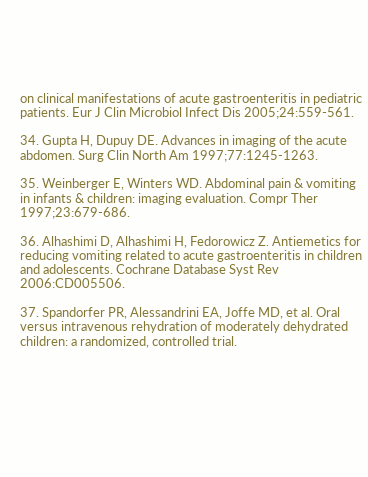on clinical manifestations of acute gastroenteritis in pediatric patients. Eur J Clin Microbiol Infect Dis 2005;24:559-561.

34. Gupta H, Dupuy DE. Advances in imaging of the acute abdomen. Surg Clin North Am 1997;77:1245-1263.

35. Weinberger E, Winters WD. Abdominal pain & vomiting in infants & children: imaging evaluation. Compr Ther 1997;23:679-686.

36. Alhashimi D, Alhashimi H, Fedorowicz Z. Antiemetics for reducing vomiting related to acute gastroenteritis in children and adolescents. Cochrane Database Syst Rev 2006:CD005506.

37. Spandorfer PR, Alessandrini EA, Joffe MD, et al. Oral versus intravenous rehydration of moderately dehydrated children: a randomized, controlled trial.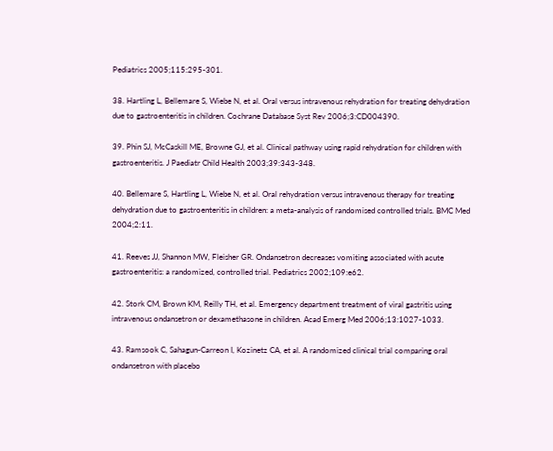Pediatrics 2005;115:295-301.

38. Hartling L, Bellemare S, Wiebe N, et al. Oral versus intravenous rehydration for treating dehydration due to gastroenteritis in children. Cochrane Database Syst Rev 2006;3:CD004390.

39. Phin SJ, McCaskill ME, Browne GJ, et al. Clinical pathway using rapid rehydration for children with gastroenteritis. J Paediatr Child Health 2003;39:343-348.

40. Bellemare S, Hartling L, Wiebe N, et al. Oral rehydration versus intravenous therapy for treating dehydration due to gastroenteritis in children: a meta-analysis of randomised controlled trials. BMC Med 2004;2:11.

41. Reeves JJ, Shannon MW, Fleisher GR. Ondansetron decreases vomiting associated with acute gastroenteritis: a randomized, controlled trial. Pediatrics 2002;109:e62.

42. Stork CM, Brown KM, Reilly TH, et al. Emergency department treatment of viral gastritis using intravenous ondansetron or dexamethasone in children. Acad Emerg Med 2006;13:1027-1033.

43. Ramsook C, Sahagun-Carreon I, Kozinetz CA, et al. A randomized clinical trial comparing oral ondansetron with placebo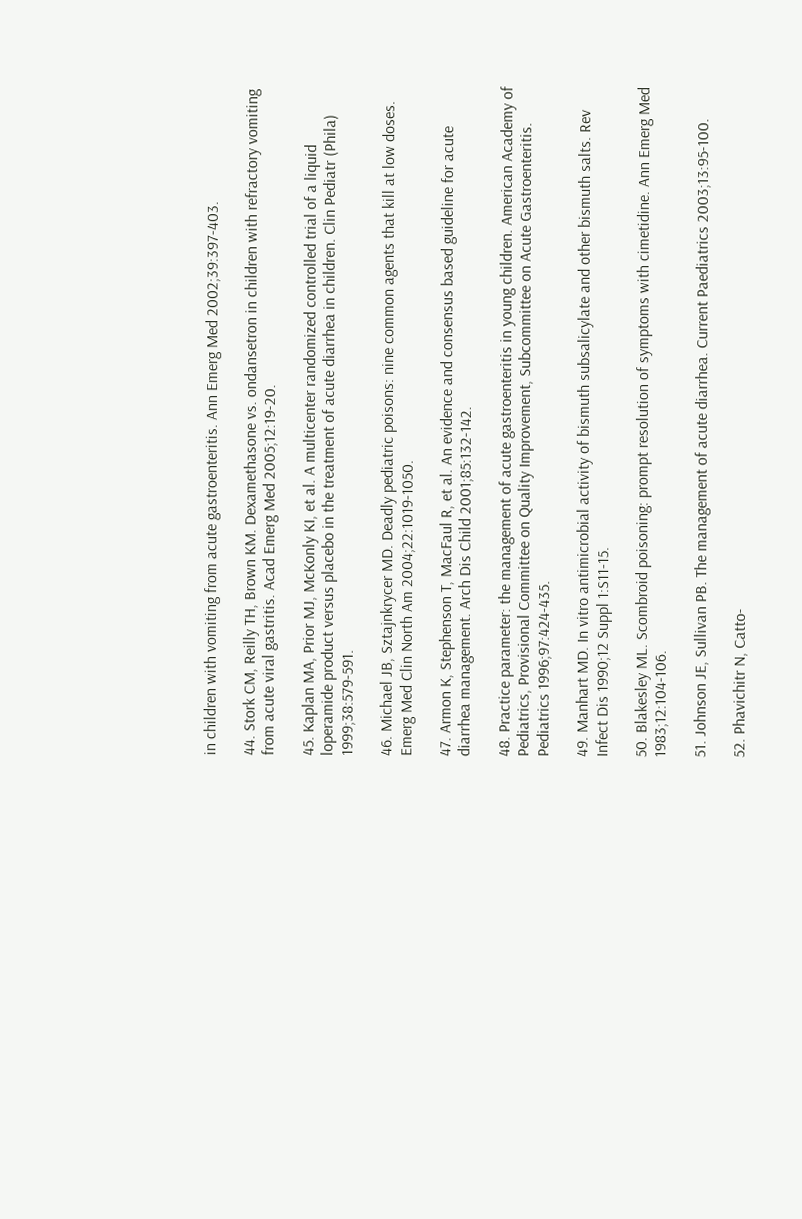in children with vomiting from acute gastroenteritis. Ann Emerg Med 2002;39:397-403.

44. Stork CM, Reilly TH, Brown KM. Dexamethasone vs. ondansetron in children with refractory vomiting from acute viral gastritis. Acad Emerg Med 2005;12:19-20.

45. Kaplan MA, Prior MJ, McKonly KI, et al. A multicenter randomized controlled trial of a liquid loperamide product versus placebo in the treatment of acute diarrhea in children. Clin Pediatr (Phila) 1999;38:579-591.

46. Michael JB, Sztajnkrycer MD. Deadly pediatric poisons: nine common agents that kill at low doses. Emerg Med Clin North Am 2004;22:1019-1050.

47. Armon K, Stephenson T, MacFaul R, et al. An evidence and consensus based guideline for acute diarrhea management. Arch Dis Child 2001;85:132-142.

48. Practice parameter: the management of acute gastroenteritis in young children. American Academy of Pediatrics, Provisional Committee on Quality Improvement, Subcommittee on Acute Gastroenteritis. Pediatrics 1996;97:424-435.

49. Manhart MD. In vitro antimicrobial activity of bismuth subsalicylate and other bismuth salts. Rev Infect Dis 1990;12 Suppl 1:S11-15.

50. Blakesley ML. Scombroid poisoning: prompt resolution of symptoms with cimetidine. Ann Emerg Med 1983;12:104-106.

51. Johnson JE, Sullivan PB. The management of acute diarrhea. Current Paediatrics 2003;13:95-100.

52. Phavichitr N, Catto-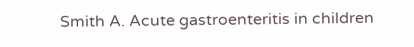Smith A. Acute gastroenteritis in children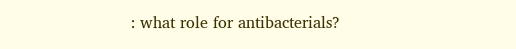: what role for antibacterials?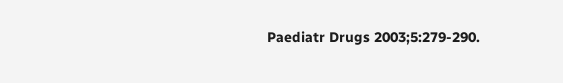Paediatr Drugs 2003;5:279-290.